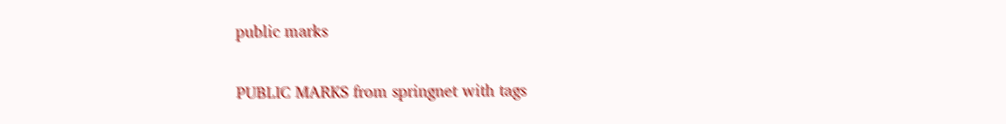public marks

PUBLIC MARKS from springnet with tags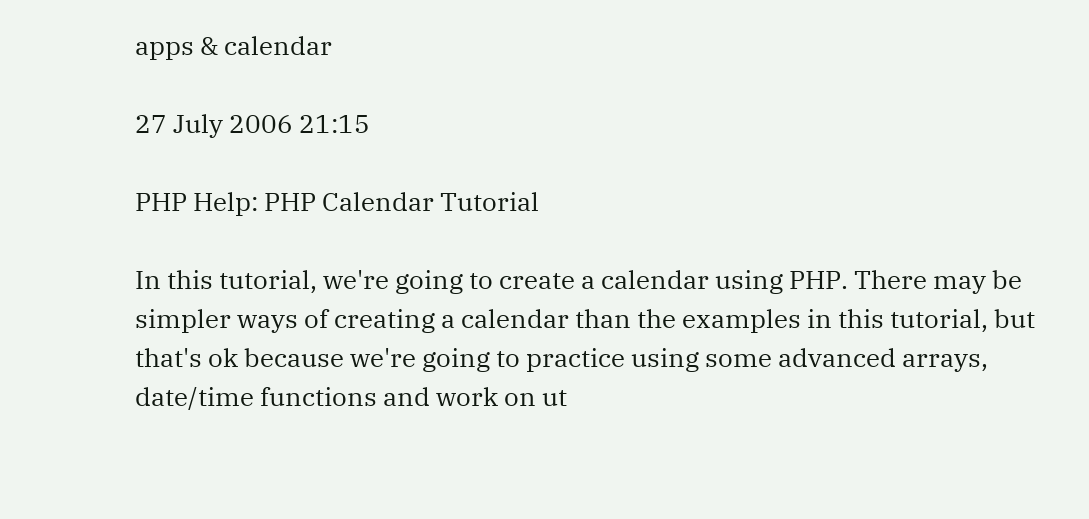apps & calendar

27 July 2006 21:15

PHP Help: PHP Calendar Tutorial

In this tutorial, we're going to create a calendar using PHP. There may be simpler ways of creating a calendar than the examples in this tutorial, but that's ok because we're going to practice using some advanced arrays, date/time functions and work on ut